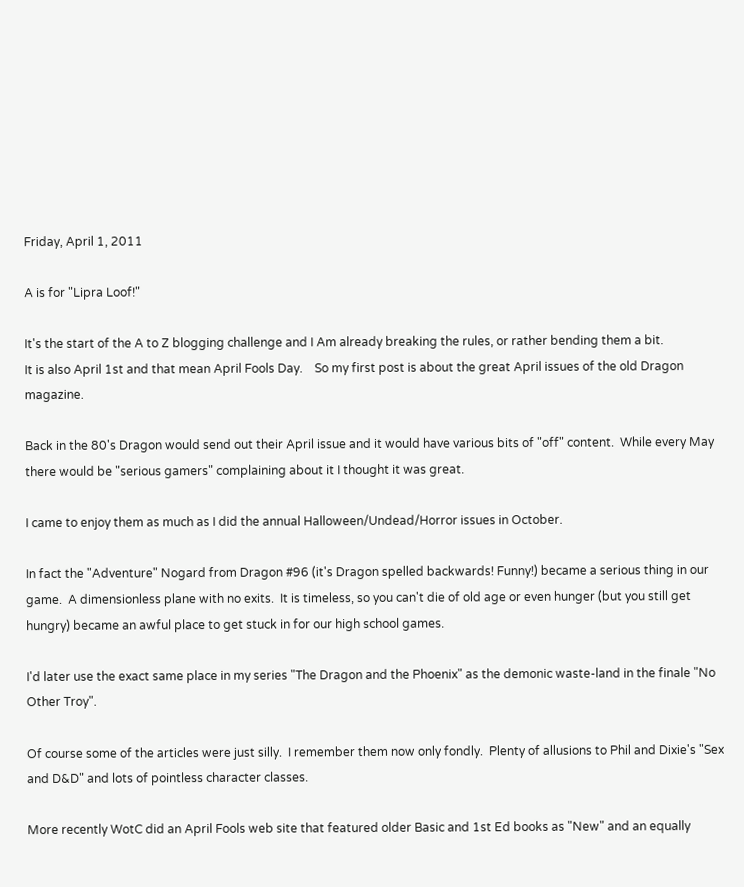Friday, April 1, 2011

A is for "Lipra Loof!"

It's the start of the A to Z blogging challenge and I Am already breaking the rules, or rather bending them a bit.
It is also April 1st and that mean April Fools Day.    So my first post is about the great April issues of the old Dragon magazine.

Back in the 80's Dragon would send out their April issue and it would have various bits of "off" content.  While every May there would be "serious gamers" complaining about it I thought it was great.

I came to enjoy them as much as I did the annual Halloween/Undead/Horror issues in October.

In fact the "Adventure" Nogard from Dragon #96 (it's Dragon spelled backwards! Funny!) became a serious thing in our game.  A dimensionless plane with no exits.  It is timeless, so you can't die of old age or even hunger (but you still get hungry) became an awful place to get stuck in for our high school games.

I'd later use the exact same place in my series "The Dragon and the Phoenix" as the demonic waste-land in the finale "No Other Troy".

Of course some of the articles were just silly.  I remember them now only fondly.  Plenty of allusions to Phil and Dixie's "Sex and D&D" and lots of pointless character classes.

More recently WotC did an April Fools web site that featured older Basic and 1st Ed books as "New" and an equally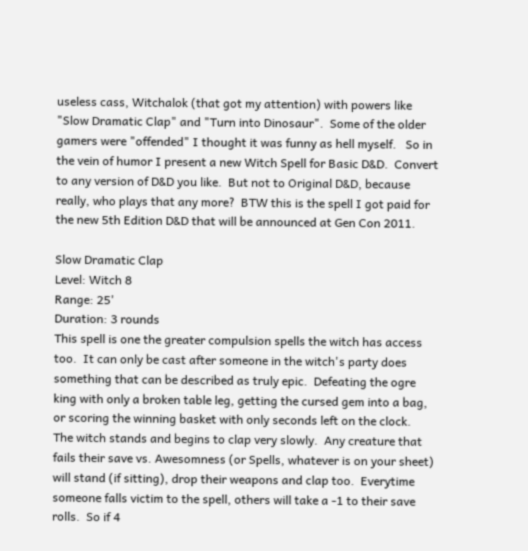useless cass, Witchalok (that got my attention) with powers like "Slow Dramatic Clap" and "Turn into Dinosaur".  Some of the older gamers were "offended" I thought it was funny as hell myself.   So in the vein of humor I present a new Witch Spell for Basic D&D.  Convert to any version of D&D you like.  But not to Original D&D, because really, who plays that any more?  BTW this is the spell I got paid for the new 5th Edition D&D that will be announced at Gen Con 2011.

Slow Dramatic Clap
Level: Witch 8
Range: 25'
Duration: 3 rounds
This spell is one the greater compulsion spells the witch has access too.  It can only be cast after someone in the witch's party does something that can be described as truly epic.  Defeating the ogre king with only a broken table leg, getting the cursed gem into a bag, or scoring the winning basket with only seconds left on the clock.  The witch stands and begins to clap very slowly.  Any creature that fails their save vs. Awesomness (or Spells, whatever is on your sheet) will stand (if sitting), drop their weapons and clap too.  Everytime someone falls victim to the spell, others will take a -1 to their save rolls.  So if 4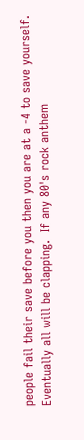people fail their save before you then you are at a -4 to save yourself.  Eventually all will be clapping.  If any 80's rock anthem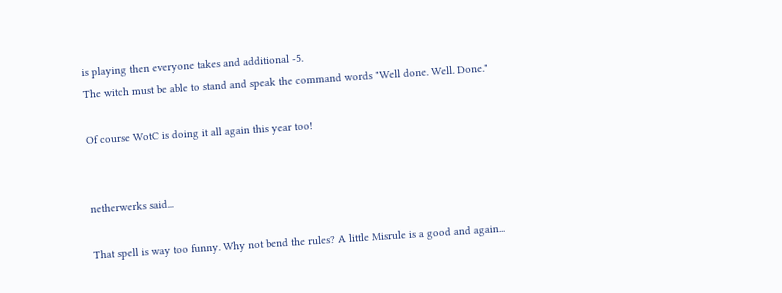is playing then everyone takes and additional -5.
The witch must be able to stand and speak the command words "Well done. Well. Done."

Of course WotC is doing it all again this year too!


netherwerks said...

That spell is way too funny. Why not bend the rules? A little Misrule is a good and again...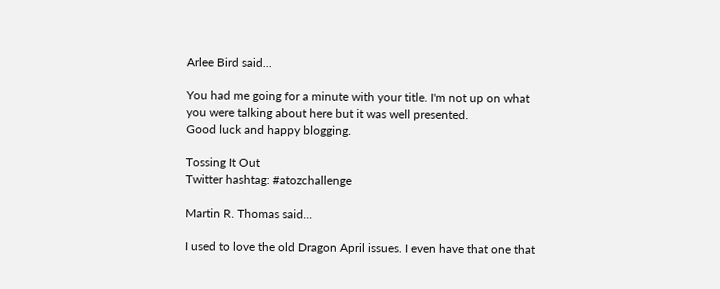Arlee Bird said...

You had me going for a minute with your title. I'm not up on what you were talking about here but it was well presented.
Good luck and happy blogging.

Tossing It Out
Twitter hashtag: #atozchallenge

Martin R. Thomas said...

I used to love the old Dragon April issues. I even have that one that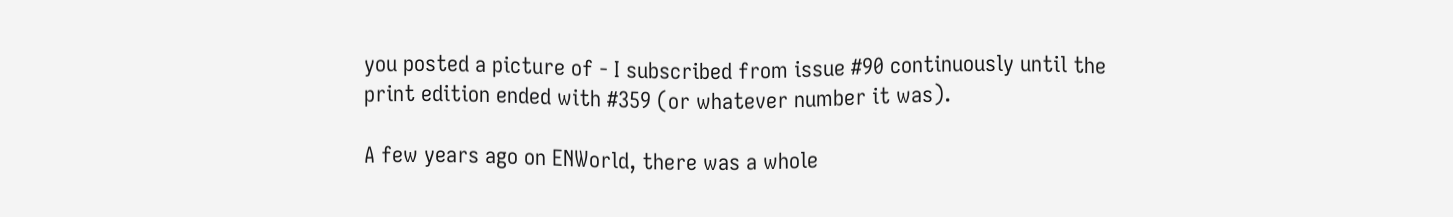you posted a picture of - I subscribed from issue #90 continuously until the print edition ended with #359 (or whatever number it was).

A few years ago on ENWorld, there was a whole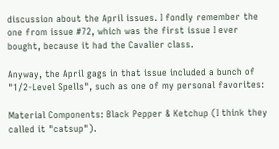discussion about the April issues. I fondly remember the one from issue #72, which was the first issue I ever bought, because it had the Cavalier class.

Anyway, the April gags in that issue included a bunch of "1/2-Level Spells", such as one of my personal favorites:

Material Components: Black Pepper & Ketchup (I think they called it "catsup").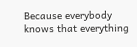Because everybody knows that everything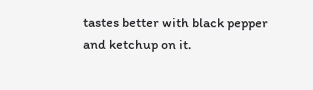tastes better with black pepper and ketchup on it.